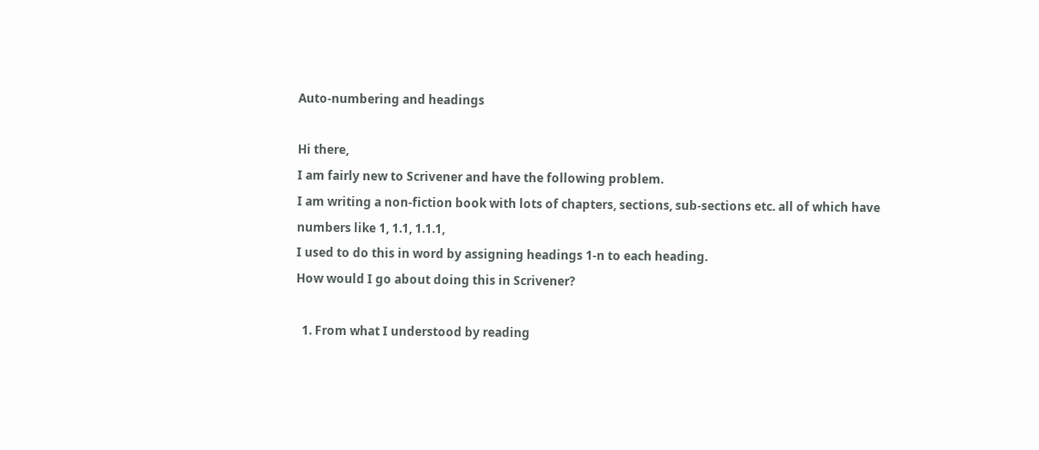Auto-numbering and headings

Hi there,
I am fairly new to Scrivener and have the following problem.
I am writing a non-fiction book with lots of chapters, sections, sub-sections etc. all of which have numbers like 1, 1.1, 1.1.1,
I used to do this in word by assigning headings 1-n to each heading.
How would I go about doing this in Scrivener?

  1. From what I understood by reading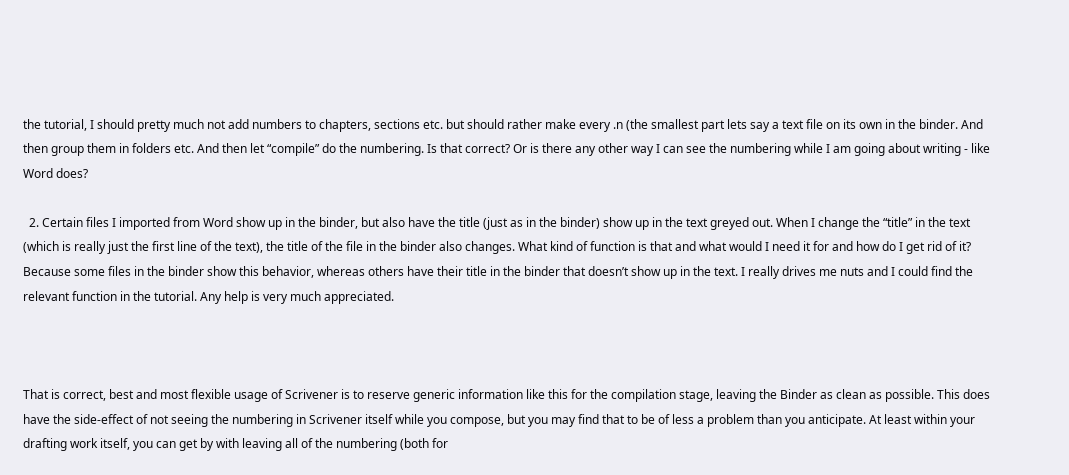the tutorial, I should pretty much not add numbers to chapters, sections etc. but should rather make every .n (the smallest part lets say a text file on its own in the binder. And then group them in folders etc. And then let “compile” do the numbering. Is that correct? Or is there any other way I can see the numbering while I am going about writing - like Word does?

  2. Certain files I imported from Word show up in the binder, but also have the title (just as in the binder) show up in the text greyed out. When I change the “title” in the text (which is really just the first line of the text), the title of the file in the binder also changes. What kind of function is that and what would I need it for and how do I get rid of it? Because some files in the binder show this behavior, whereas others have their title in the binder that doesn’t show up in the text. I really drives me nuts and I could find the relevant function in the tutorial. Any help is very much appreciated.



That is correct, best and most flexible usage of Scrivener is to reserve generic information like this for the compilation stage, leaving the Binder as clean as possible. This does have the side-effect of not seeing the numbering in Scrivener itself while you compose, but you may find that to be of less a problem than you anticipate. At least within your drafting work itself, you can get by with leaving all of the numbering (both for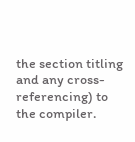the section titling and any cross-referencing) to the compiler.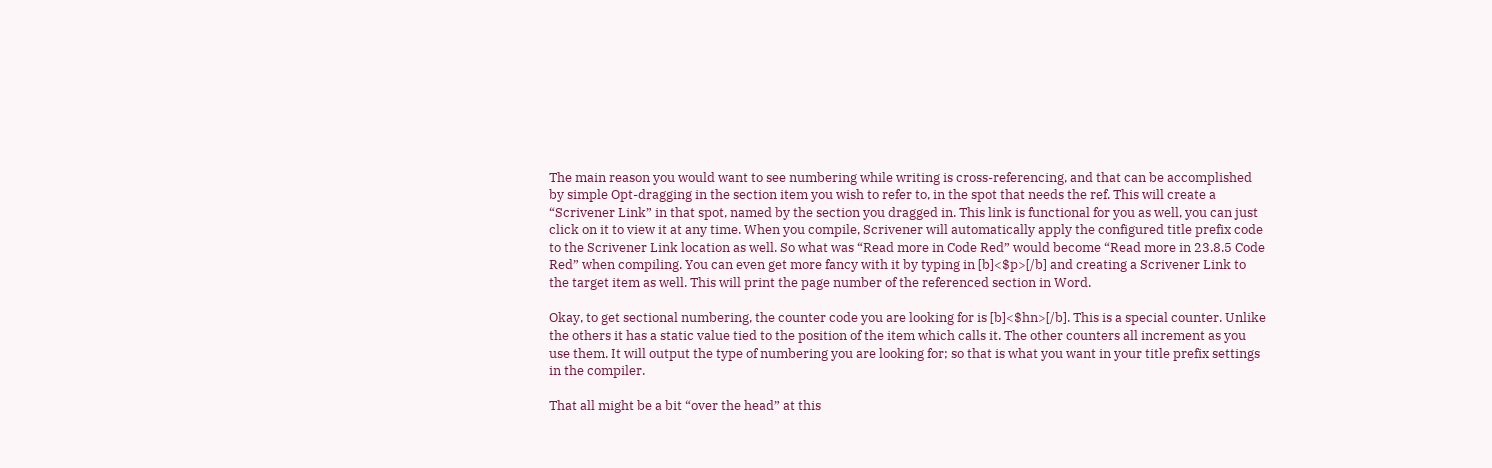The main reason you would want to see numbering while writing is cross-referencing, and that can be accomplished by simple Opt-dragging in the section item you wish to refer to, in the spot that needs the ref. This will create a “Scrivener Link” in that spot, named by the section you dragged in. This link is functional for you as well, you can just click on it to view it at any time. When you compile, Scrivener will automatically apply the configured title prefix code to the Scrivener Link location as well. So what was “Read more in Code Red” would become “Read more in 23.8.5 Code Red” when compiling. You can even get more fancy with it by typing in [b]<$p>[/b] and creating a Scrivener Link to the target item as well. This will print the page number of the referenced section in Word.

Okay, to get sectional numbering, the counter code you are looking for is [b]<$hn>[/b]. This is a special counter. Unlike the others it has a static value tied to the position of the item which calls it. The other counters all increment as you use them. It will output the type of numbering you are looking for; so that is what you want in your title prefix settings in the compiler.

That all might be a bit “over the head” at this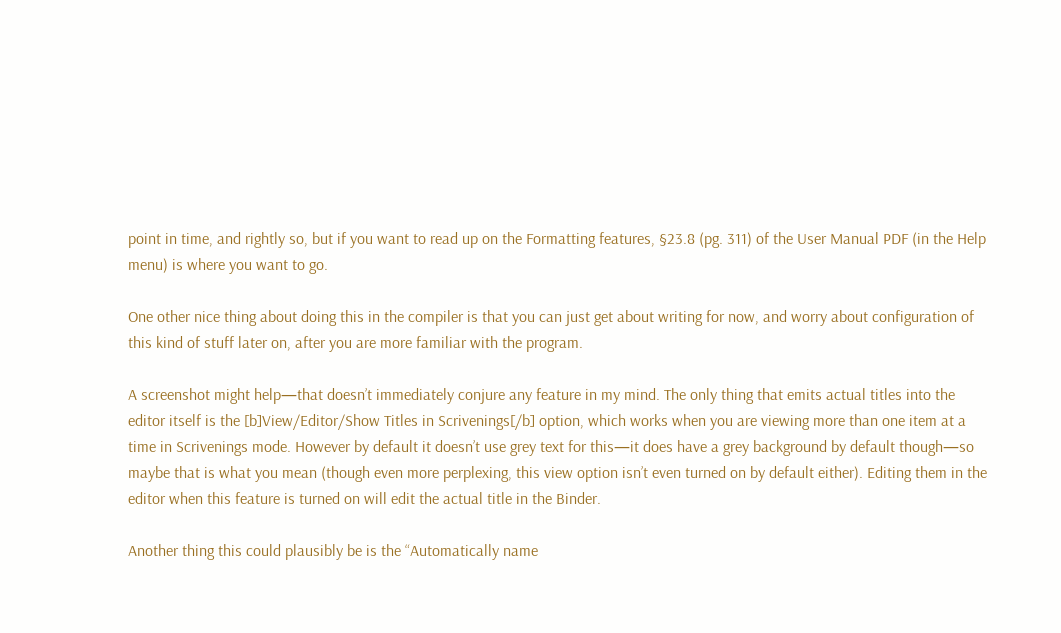point in time, and rightly so, but if you want to read up on the Formatting features, §23.8 (pg. 311) of the User Manual PDF (in the Help menu) is where you want to go.

One other nice thing about doing this in the compiler is that you can just get about writing for now, and worry about configuration of this kind of stuff later on, after you are more familiar with the program.

A screenshot might help—that doesn’t immediately conjure any feature in my mind. The only thing that emits actual titles into the editor itself is the [b]View/Editor/Show Titles in Scrivenings[/b] option, which works when you are viewing more than one item at a time in Scrivenings mode. However by default it doesn’t use grey text for this—it does have a grey background by default though—so maybe that is what you mean (though even more perplexing, this view option isn’t even turned on by default either). Editing them in the editor when this feature is turned on will edit the actual title in the Binder.

Another thing this could plausibly be is the “Automatically name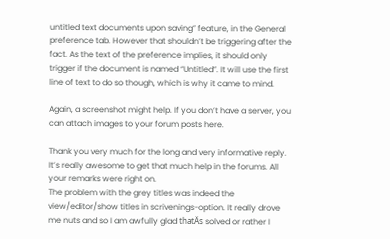untitled text documents upon saving” feature, in the General preference tab. However that shouldn’t be triggering after the fact. As the text of the preference implies, it should only trigger if the document is named “Untitled”. It will use the first line of text to do so though, which is why it came to mind.

Again, a screenshot might help. If you don’t have a server, you can attach images to your forum posts here.

Thank you very much for the long and very informative reply. It’s really awesome to get that much help in the forums. All your remarks were right on.
The problem with the grey titles was indeed the view/editor/show titles in scrivenings-option. It really drove me nuts and so I am awfully glad thatÄs solved or rather I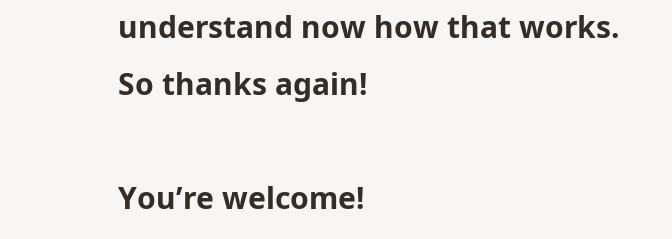understand now how that works.
So thanks again!

You’re welcome!